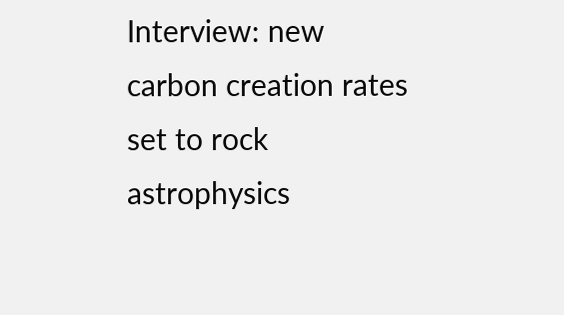Interview: new carbon creation rates set to rock astrophysics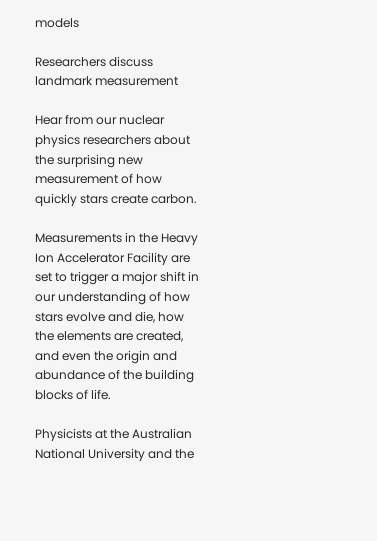models

Researchers discuss landmark measurement

Hear from our nuclear physics researchers about the surprising new measurement of how quickly stars create carbon.

Measurements in the Heavy Ion Accelerator Facility are set to trigger a major shift in our understanding of how stars evolve and die, how the elements are created, and even the origin and abundance of the building blocks of life.

Physicists at the Australian National University and the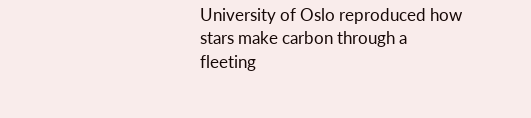University of Oslo reproduced how stars make carbon through a fleeting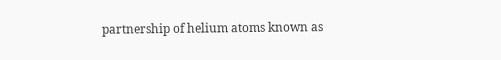partnership of helium atoms known as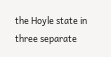the Hoyle state in three separate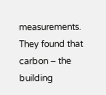measurements. They found that carbon – the building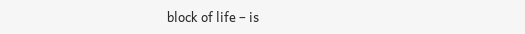block of life – is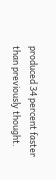produced 34 percent faster than previously thought.